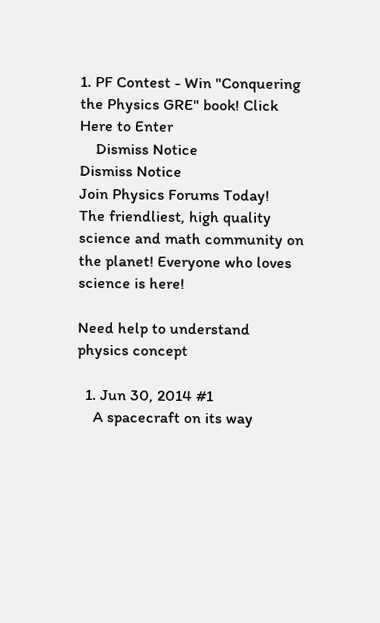1. PF Contest - Win "Conquering the Physics GRE" book! Click Here to Enter
    Dismiss Notice
Dismiss Notice
Join Physics Forums Today!
The friendliest, high quality science and math community on the planet! Everyone who loves science is here!

Need help to understand physics concept

  1. Jun 30, 2014 #1
    A spacecraft on its way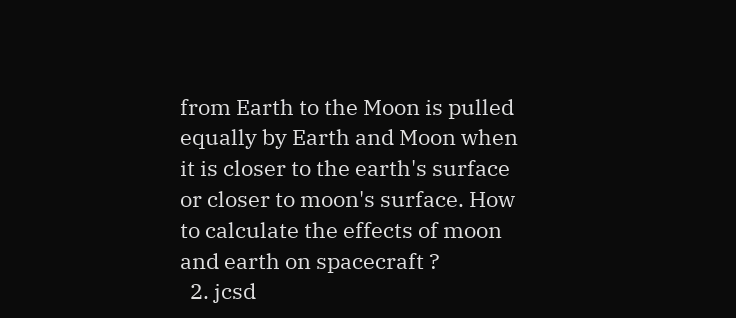from Earth to the Moon is pulled equally by Earth and Moon when it is closer to the earth's surface or closer to moon's surface. How to calculate the effects of moon and earth on spacecraft ?
  2. jcsd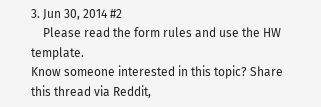3. Jun 30, 2014 #2
    Please read the form rules and use the HW template.
Know someone interested in this topic? Share this thread via Reddit,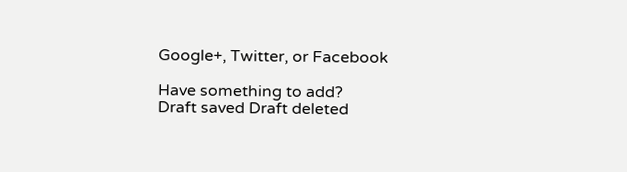Google+, Twitter, or Facebook

Have something to add?
Draft saved Draft deleted